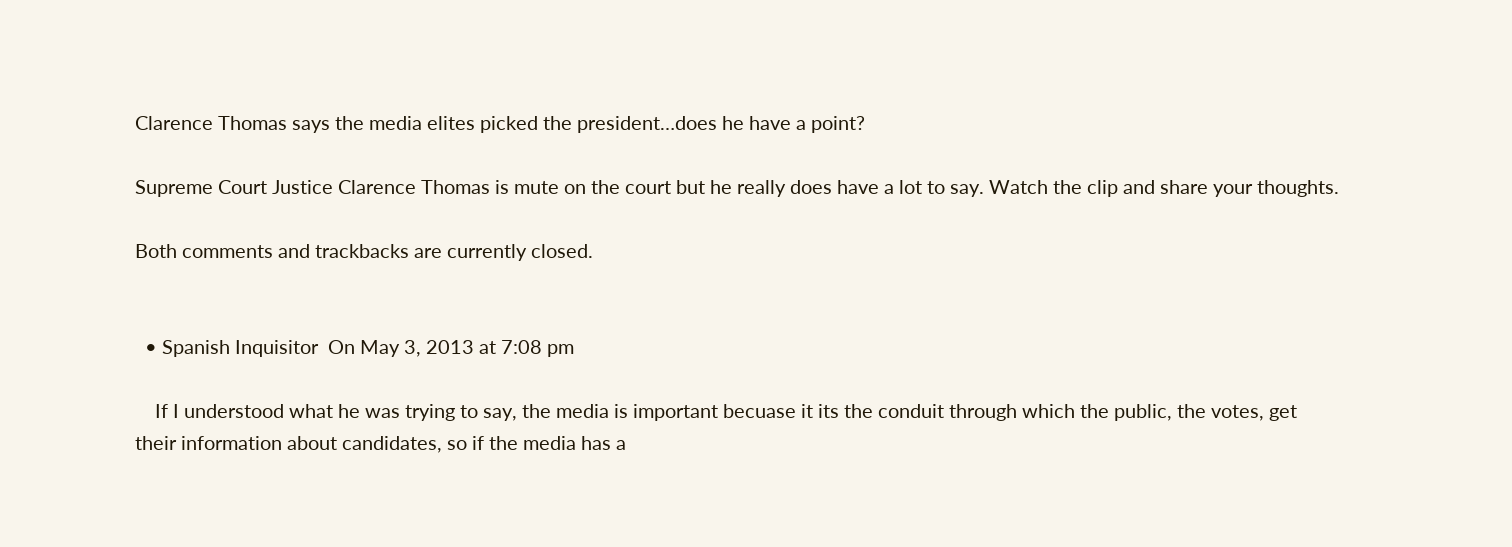Clarence Thomas says the media elites picked the president…does he have a point?

Supreme Court Justice Clarence Thomas is mute on the court but he really does have a lot to say. Watch the clip and share your thoughts.

Both comments and trackbacks are currently closed.


  • Spanish Inquisitor  On May 3, 2013 at 7:08 pm

    If I understood what he was trying to say, the media is important becuase it its the conduit through which the public, the votes, get their information about candidates, so if the media has a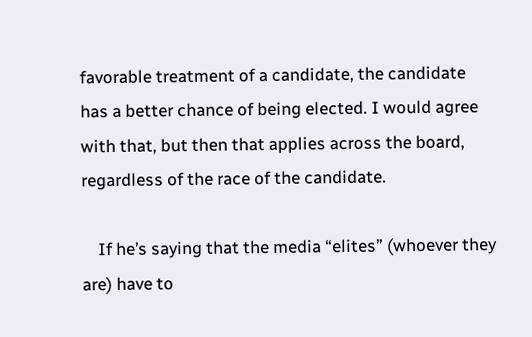favorable treatment of a candidate, the candidate has a better chance of being elected. I would agree with that, but then that applies across the board, regardless of the race of the candidate.

    If he’s saying that the media “elites” (whoever they are) have to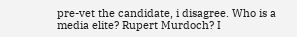pre-vet the candidate, i disagree. Who is a media elite? Rupert Murdoch? I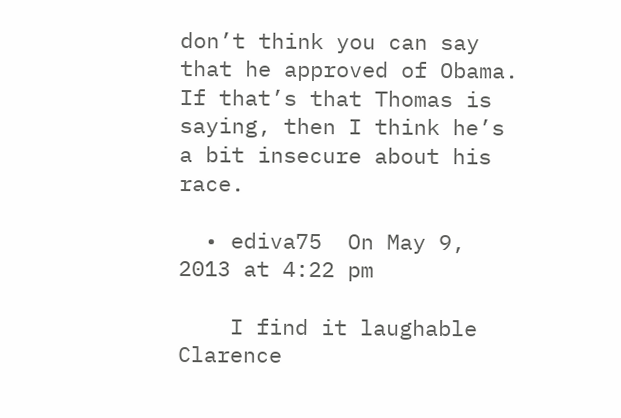don’t think you can say that he approved of Obama. If that’s that Thomas is saying, then I think he’s a bit insecure about his race.

  • ediva75  On May 9, 2013 at 4:22 pm

    I find it laughable Clarence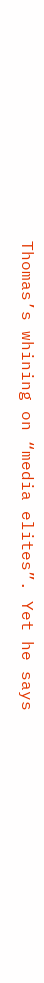Thomas’s whining on “media elites”. Yet he says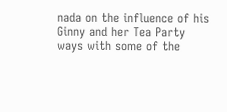nada on the influence of his Ginny and her Tea Party ways with some of the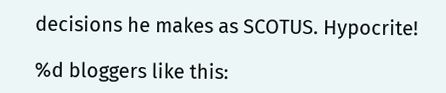decisions he makes as SCOTUS. Hypocrite!

%d bloggers like this: